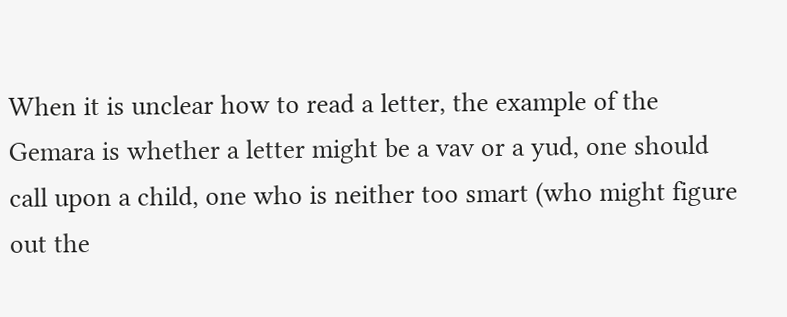When it is unclear how to read a letter, the example of the Gemara is whether a letter might be a vav or a yud, one should call upon a child, one who is neither too smart (who might figure out the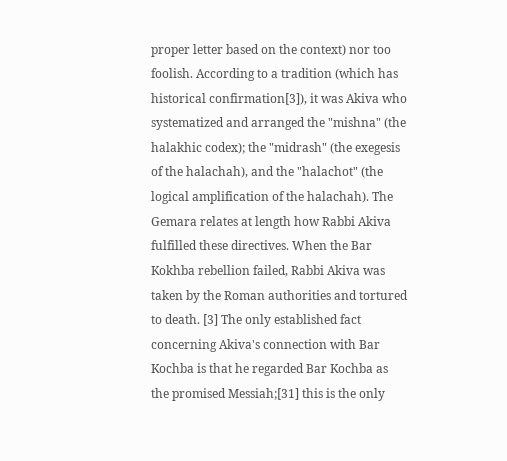proper letter based on the context) nor too foolish. According to a tradition (which has historical confirmation[3]), it was Akiva who systematized and arranged the "mishna" (the halakhic codex); the "midrash" (the exegesis of the halachah), and the "halachot" (the logical amplification of the halachah). The Gemara relates at length how Rabbi Akiva fulfilled these directives. When the Bar Kokhba rebellion failed, Rabbi Akiva was taken by the Roman authorities and tortured to death. [3] The only established fact concerning Akiva's connection with Bar Kochba is that he regarded Bar Kochba as the promised Messiah;[31] this is the only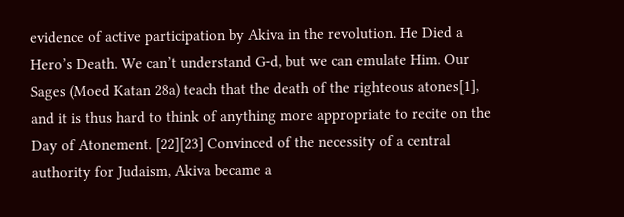evidence of active participation by Akiva in the revolution. He Died a Hero’s Death. We can’t understand G-d, but we can emulate Him. Our Sages (Moed Katan 28a) teach that the death of the righteous atones[1], and it is thus hard to think of anything more appropriate to recite on the Day of Atonement. [22][23] Convinced of the necessity of a central authority for Judaism, Akiva became a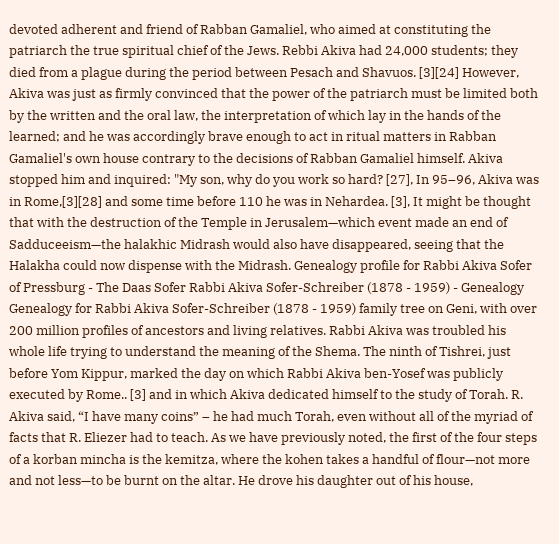devoted adherent and friend of Rabban Gamaliel, who aimed at constituting the patriarch the true spiritual chief of the Jews. Rebbi Akiva had 24,000 students; they died from a plague during the period between Pesach and Shavuos. [3][24] However, Akiva was just as firmly convinced that the power of the patriarch must be limited both by the written and the oral law, the interpretation of which lay in the hands of the learned; and he was accordingly brave enough to act in ritual matters in Rabban Gamaliel's own house contrary to the decisions of Rabban Gamaliel himself. Akiva stopped him and inquired: "My son, why do you work so hard? [27], In 95–96, Akiva was in Rome,[3][28] and some time before 110 he was in Nehardea. [3], It might be thought that with the destruction of the Temple in Jerusalem—which event made an end of Sadduceeism—the halakhic Midrash would also have disappeared, seeing that the Halakha could now dispense with the Midrash. Genealogy profile for Rabbi Akiva Sofer of Pressburg - The Daas Sofer Rabbi Akiva Sofer-Schreiber (1878 - 1959) - Genealogy Genealogy for Rabbi Akiva Sofer-Schreiber (1878 - 1959) family tree on Geni, with over 200 million profiles of ancestors and living relatives. Rabbi Akiva was troubled his whole life trying to understand the meaning of the Shema. The ninth of Tishrei, just before Yom Kippur, marked the day on which Rabbi Akiva ben-Yosef was publicly executed by Rome.. [3] and in which Akiva dedicated himself to the study of Torah. R. Akiva said, “I have many coins” – he had much Torah, even without all of the myriad of facts that R. Eliezer had to teach. As we have previously noted, the first of the four steps of a korban mincha is the kemitza, where the kohen takes a handful of flour—not more and not less—to be burnt on the altar. He drove his daughter out of his house,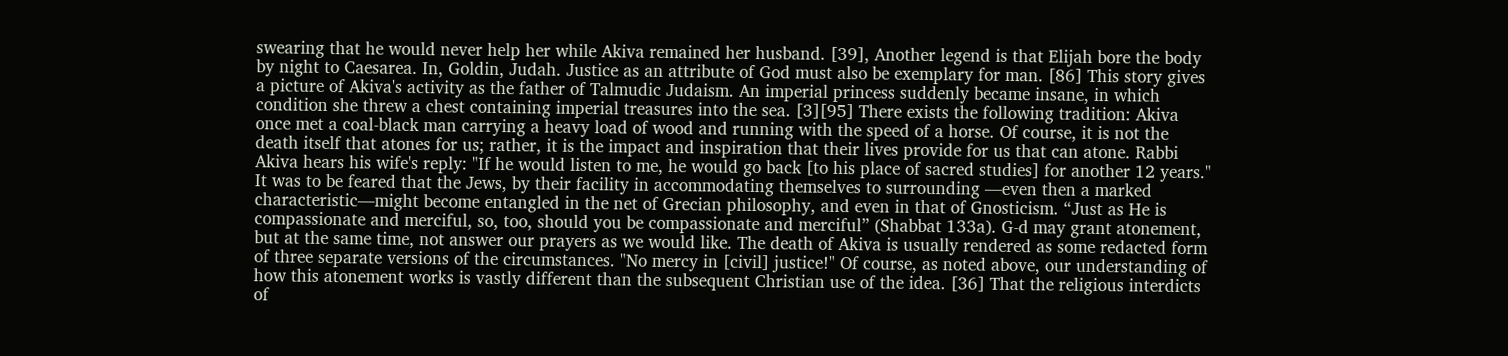swearing that he would never help her while Akiva remained her husband. [39], Another legend is that Elijah bore the body by night to Caesarea. In, Goldin, Judah. Justice as an attribute of God must also be exemplary for man. [86] This story gives a picture of Akiva's activity as the father of Talmudic Judaism. An imperial princess suddenly became insane, in which condition she threw a chest containing imperial treasures into the sea. [3][95] There exists the following tradition: Akiva once met a coal-black man carrying a heavy load of wood and running with the speed of a horse. Of course, it is not the death itself that atones for us; rather, it is the impact and inspiration that their lives provide for us that can atone. Rabbi Akiva hears his wife's reply: "If he would listen to me, he would go back [to his place of sacred studies] for another 12 years." It was to be feared that the Jews, by their facility in accommodating themselves to surrounding —even then a marked characteristic—might become entangled in the net of Grecian philosophy, and even in that of Gnosticism. “Just as He is compassionate and merciful, so, too, should you be compassionate and merciful” (Shabbat 133a). G-d may grant atonement, but at the same time, not answer our prayers as we would like. The death of Akiva is usually rendered as some redacted form of three separate versions of the circumstances. "No mercy in [civil] justice!" Of course, as noted above, our understanding of how this atonement works is vastly different than the subsequent Christian use of the idea. [36] That the religious interdicts of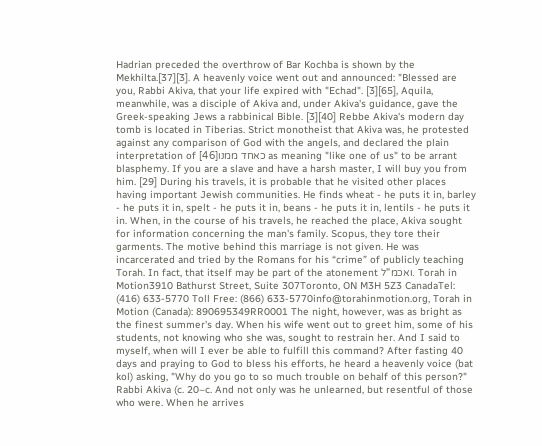Hadrian preceded the overthrow of Bar Kochba is shown by the Mekhilta.[37][3]. A heavenly voice went out and announced: "Blessed are you, Rabbi Akiva, that your life expired with "Echad". [3][65], Aquila, meanwhile, was a disciple of Akiva and, under Akiva's guidance, gave the Greek-speaking Jews a rabbinical Bible. [3][40] Rebbe Akiva's modern day tomb is located in Tiberias. Strict monotheist that Akiva was, he protested against any comparison of God with the angels, and declared the plain interpretation of כאחד ממנו[46] as meaning "like one of us" to be arrant blasphemy. If you are a slave and have a harsh master, I will buy you from him. [29] During his travels, it is probable that he visited other places having important Jewish communities. He finds wheat - he puts it in, barley - he puts it in, spelt - he puts it in, beans - he puts it in, lentils - he puts it in. When, in the course of his travels, he reached the place, Akiva sought for information concerning the man's family. Scopus, they tore their garments. The motive behind this marriage is not given. He was incarcerated and tried by the Romans for his “crime” of publicly teaching Torah. In fact, that itself may be part of the atonement ואכמ"ל. Torah in Motion3910 Bathurst Street, Suite 307Toronto, ON M3H 5Z3 CanadaTel: (416) 633-5770 Toll Free: (866) 633-5770info@torahinmotion.org, Torah in Motion (Canada): 890695349RR0001 The night, however, was as bright as the finest summer's day. When his wife went out to greet him, some of his students, not knowing who she was, sought to restrain her. And I said to myself, when will I ever be able to fulfill this command? After fasting 40 days and praying to God to bless his efforts, he heard a heavenly voice (bat kol) asking, "Why do you go to so much trouble on behalf of this person?" Rabbi Akiva (c. 20–c. And not only was he unlearned, but resentful of those who were. When he arrives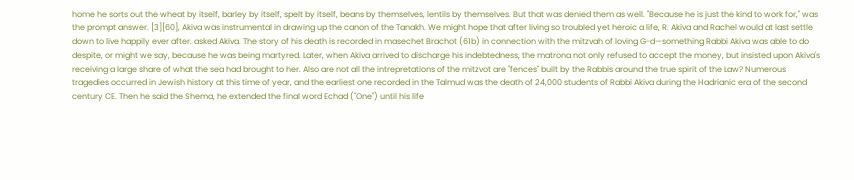home he sorts out the wheat by itself, barley by itself, spelt by itself, beans by themselves, lentils by themselves. But that was denied them as well. "Because he is just the kind to work for," was the prompt answer. [3][60], Akiva was instrumental in drawing up the canon of the Tanakh. We might hope that after living so troubled yet heroic a life, R. Akiva and Rachel would at last settle down to live happily ever after. asked Akiva. The story of his death is recorded in masechet Brachot (61b) in connection with the mitzvah of loving G-d—something Rabbi Akiva was able to do despite, or might we say, because he was being martyred. Later, when Akiva arrived to discharge his indebtedness, the matrona not only refused to accept the money, but insisted upon Akiva's receiving a large share of what the sea had brought to her. Also are not all the intrepretations of the mitzvot are "fences" built by the Rabbis around the true spirit of the Law? Numerous tragedies occurred in Jewish history at this time of year, and the earliest one recorded in the Talmud was the death of 24,000 students of Rabbi Akiva during the Hadrianic era of the second century CE. Then he said the Shema, he extended the final word Echad ("One") until his life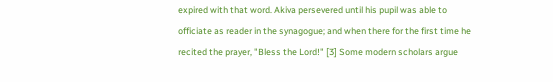expired with that word. Akiva persevered until his pupil was able to officiate as reader in the synagogue; and when there for the first time he recited the prayer, "Bless the Lord!" [3] Some modern scholars argue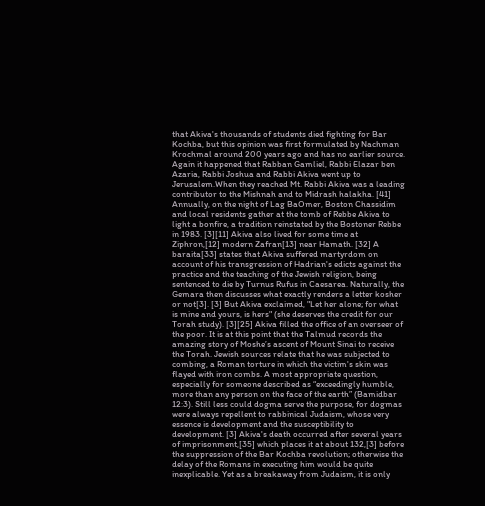that Akiva's thousands of students died fighting for Bar Kochba, but this opinion was first formulated by Nachman Krochmal around 200 years ago and has no earlier source. Again it happened that Rabban Gamliel, Rabbi Elazar ben Azaria, Rabbi Joshua and Rabbi Akiva went up to Jerusalem.When they reached Mt. Rabbi Akiva was a leading contributor to the Mishnah and to Midrash halakha. [41] Annually, on the night of Lag BaOmer, Boston Chassidim and local residents gather at the tomb of Rebbe Akiva to light a bonfire, a tradition reinstated by the Bostoner Rebbe in 1983. [3][11] Akiva also lived for some time at Ziphron,[12] modern Zafran[13] near Hamath. [32] A baraita[33] states that Akiva suffered martyrdom on account of his transgression of Hadrian's edicts against the practice and the teaching of the Jewish religion, being sentenced to die by Turnus Rufus in Caesarea. Naturally, the Gemara then discusses what exactly renders a letter kosher or not[3]. [3] But Akiva exclaimed, "Let her alone; for what is mine and yours, is hers" (she deserves the credit for our Torah study). [3][25] Akiva filled the office of an overseer of the poor. It is at this point that the Talmud records the amazing story of Moshe’s ascent of Mount Sinai to receive the Torah. Jewish sources relate that he was subjected to combing, a Roman torture in which the victim's skin was flayed with iron combs. A most appropriate question, especially for someone described as “exceedingly humble, more than any person on the face of the earth” (Bamidbar 12:3). Still less could dogma serve the purpose, for dogmas were always repellent to rabbinical Judaism, whose very essence is development and the susceptibility to development. [3] Akiva's death occurred after several years of imprisonment,[35] which places it at about 132,[3] before the suppression of the Bar Kochba revolution; otherwise the delay of the Romans in executing him would be quite inexplicable. Yet as a breakaway from Judaism, it is only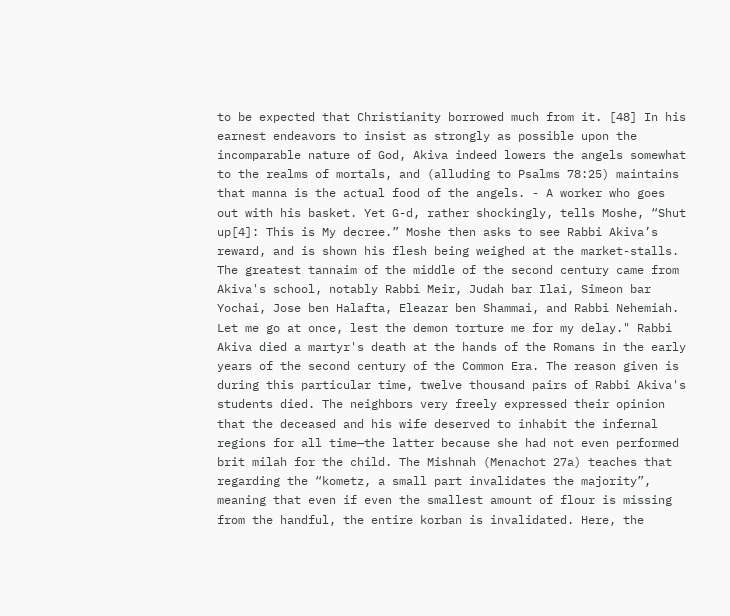to be expected that Christianity borrowed much from it. [48] In his earnest endeavors to insist as strongly as possible upon the incomparable nature of God, Akiva indeed lowers the angels somewhat to the realms of mortals, and (alluding to Psalms 78:25) maintains that manna is the actual food of the angels. - A worker who goes out with his basket. Yet G-d, rather shockingly, tells Moshe, “Shut up[4]: This is My decree.” Moshe then asks to see Rabbi Akiva’s reward, and is shown his flesh being weighed at the market-stalls. The greatest tannaim of the middle of the second century came from Akiva's school, notably Rabbi Meir, Judah bar Ilai, Simeon bar Yochai, Jose ben Halafta, Eleazar ben Shammai, and Rabbi Nehemiah. Let me go at once, lest the demon torture me for my delay." Rabbi Akiva died a martyr's death at the hands of the Romans in the early years of the second century of the Common Era. The reason given is during this particular time, twelve thousand pairs of Rabbi Akiva's students died. The neighbors very freely expressed their opinion that the deceased and his wife deserved to inhabit the infernal regions for all time—the latter because she had not even performed brit milah for the child. The Mishnah (Menachot 27a) teaches that regarding the “kometz, a small part invalidates the majority”, meaning that even if even the smallest amount of flour is missing from the handful, the entire korban is invalidated. Here, the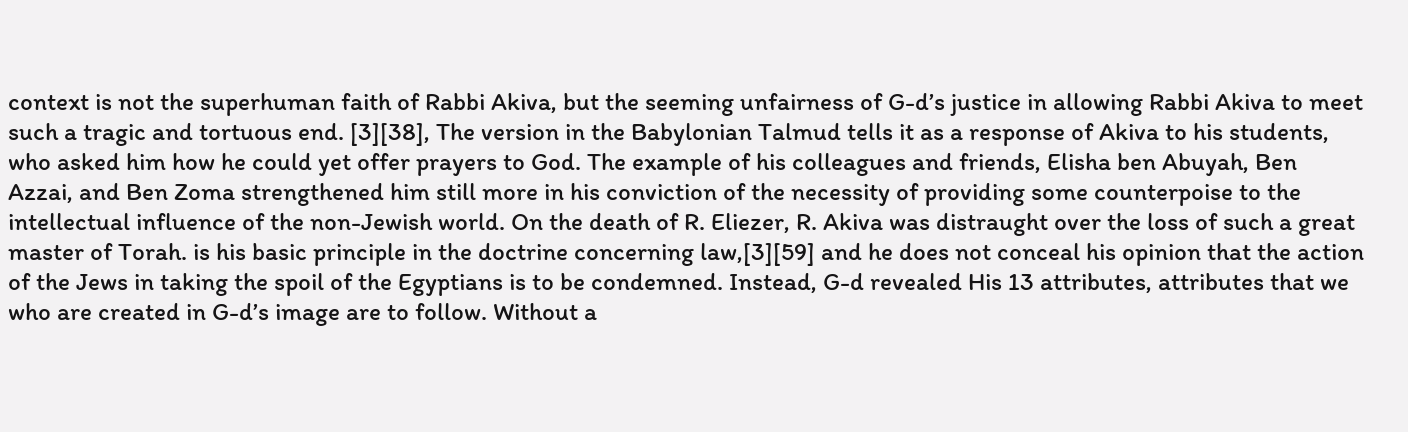context is not the superhuman faith of Rabbi Akiva, but the seeming unfairness of G-d’s justice in allowing Rabbi Akiva to meet such a tragic and tortuous end. [3][38], The version in the Babylonian Talmud tells it as a response of Akiva to his students, who asked him how he could yet offer prayers to God. The example of his colleagues and friends, Elisha ben Abuyah, Ben Azzai, and Ben Zoma strengthened him still more in his conviction of the necessity of providing some counterpoise to the intellectual influence of the non-Jewish world. On the death of R. Eliezer, R. Akiva was distraught over the loss of such a great master of Torah. is his basic principle in the doctrine concerning law,[3][59] and he does not conceal his opinion that the action of the Jews in taking the spoil of the Egyptians is to be condemned. Instead, G-d revealed His 13 attributes, attributes that we who are created in G-d’s image are to follow. Without a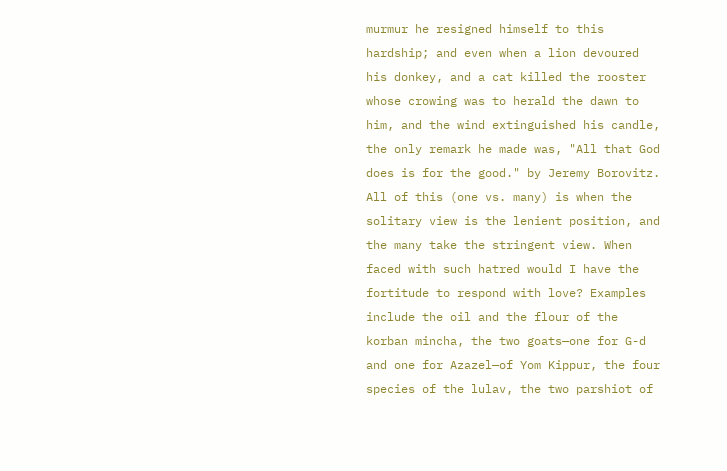murmur he resigned himself to this hardship; and even when a lion devoured his donkey, and a cat killed the rooster whose crowing was to herald the dawn to him, and the wind extinguished his candle, the only remark he made was, "All that God does is for the good." by Jeremy Borovitz. All of this (one vs. many) is when the solitary view is the lenient position, and the many take the stringent view. When faced with such hatred would I have the fortitude to respond with love? Examples include the oil and the flour of the korban mincha, the two goats—one for G-d and one for Azazel—of Yom Kippur, the four species of the lulav, the two parshiot of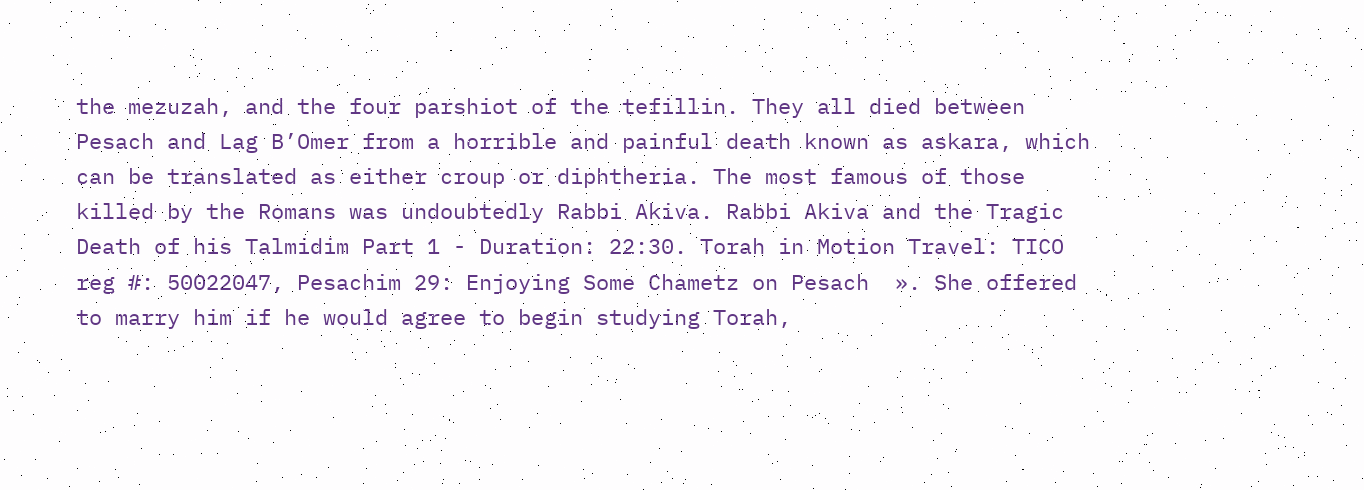the mezuzah, and the four parshiot of the tefillin. They all died between Pesach and Lag B’Omer from a horrible and painful death known as askara, which can be translated as either croup or diphtheria. The most famous of those killed by the Romans was undoubtedly Rabbi Akiva. Rabbi Akiva and the Tragic Death of his Talmidim Part 1 - Duration: 22:30. Torah in Motion Travel: TICO reg #: 50022047, Pesachim 29: Enjoying Some Chametz on Pesach  ». She offered to marry him if he would agree to begin studying Torah,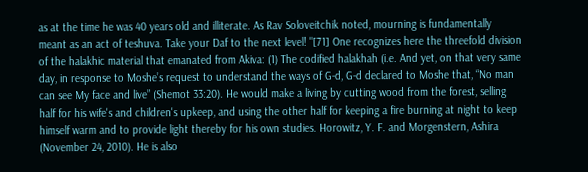as at the time he was 40 years old and illiterate. As Rav Soloveitchik noted, mourning is fundamentally meant as an act of teshuva. Take your Daf to the next level! "[71] One recognizes here the threefold division of the halakhic material that emanated from Akiva: (1) The codified halakhah (i.e. And yet, on that very same day, in response to Moshe’s request to understand the ways of G-d, G-d declared to Moshe that, “No man can see My face and live” (Shemot 33:20). He would make a living by cutting wood from the forest, selling half for his wife's and children's upkeep, and using the other half for keeping a fire burning at night to keep himself warm and to provide light thereby for his own studies. Horowitz, Y. F. and Morgenstern, Ashira (November 24, 2010). He is also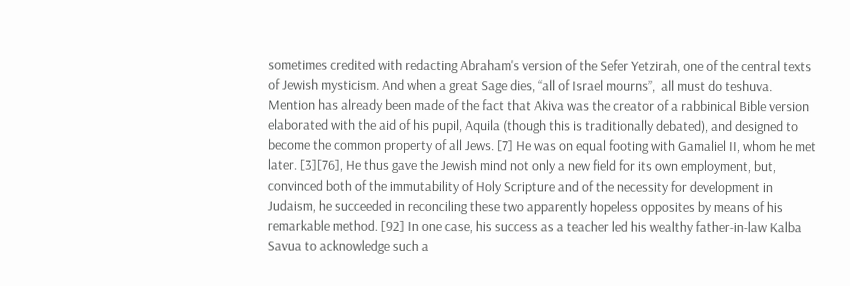sometimes credited with redacting Abraham's version of the Sefer Yetzirah, one of the central texts of Jewish mysticism. And when a great Sage dies, “all of Israel mourns”,  all must do teshuva. Mention has already been made of the fact that Akiva was the creator of a rabbinical Bible version elaborated with the aid of his pupil, Aquila (though this is traditionally debated), and designed to become the common property of all Jews. [7] He was on equal footing with Gamaliel II, whom he met later. [3][76], He thus gave the Jewish mind not only a new field for its own employment, but, convinced both of the immutability of Holy Scripture and of the necessity for development in Judaism, he succeeded in reconciling these two apparently hopeless opposites by means of his remarkable method. [92] In one case, his success as a teacher led his wealthy father-in-law Kalba Savua to acknowledge such a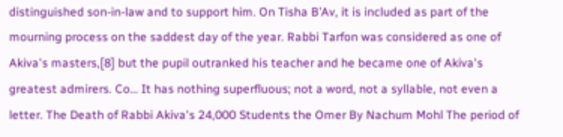distinguished son-in-law and to support him. On Tisha B’Av, it is included as part of the mourning process on the saddest day of the year. Rabbi Tarfon was considered as one of Akiva's masters,[8] but the pupil outranked his teacher and he became one of Akiva's greatest admirers. Co… It has nothing superfluous; not a word, not a syllable, not even a letter. The Death of Rabbi Akiva's 24,000 Students the Omer By Nachum Mohl The period of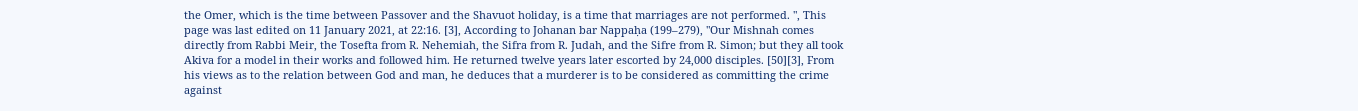the Omer, which is the time between Passover and the Shavuot holiday, is a time that marriages are not performed. ", This page was last edited on 11 January 2021, at 22:16. [3], According to Johanan bar Nappaḥa (199–279), "Our Mishnah comes directly from Rabbi Meir, the Tosefta from R. Nehemiah, the Sifra from R. Judah, and the Sifre from R. Simon; but they all took Akiva for a model in their works and followed him. He returned twelve years later escorted by 24,000 disciples. [50][3], From his views as to the relation between God and man, he deduces that a murderer is to be considered as committing the crime against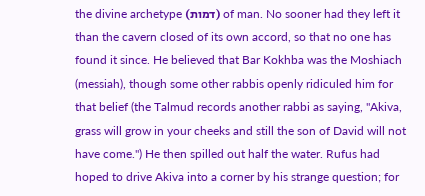the divine archetype (דמות) of man. No sooner had they left it than the cavern closed of its own accord, so that no one has found it since. He believed that Bar Kokhba was the Moshiach (messiah), though some other rabbis openly ridiculed him for that belief (the Talmud records another rabbi as saying, "Akiva, grass will grow in your cheeks and still the son of David will not have come.") He then spilled out half the water. Rufus had hoped to drive Akiva into a corner by his strange question; for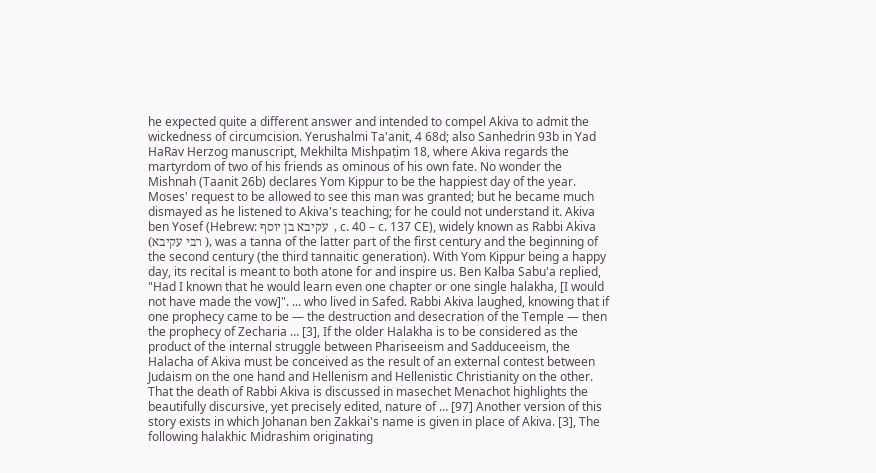he expected quite a different answer and intended to compel Akiva to admit the wickedness of circumcision. Yerushalmi Ta'anit, 4 68d; also Sanhedrin 93b in Yad HaRav Herzog manuscript, Mekhilta Mishpaṭim 18, where Akiva regards the martyrdom of two of his friends as ominous of his own fate. No wonder the Mishnah (Taanit 26b) declares Yom Kippur to be the happiest day of the year. Moses' request to be allowed to see this man was granted; but he became much dismayed as he listened to Akiva's teaching; for he could not understand it. Akiva ben Yosef (Hebrew: עקיבא בן יוסף  , c. 40 – c. 137 CE), widely known as Rabbi Akiva (רבי עקיבא ), was a tanna of the latter part of the first century and the beginning of the second century (the third tannaitic generation). With Yom Kippur being a happy day, its recital is meant to both atone for and inspire us. Ben Kalba Sabu'a replied, "Had I known that he would learn even one chapter or one single halakha, [I would not have made the vow]". ... who lived in Safed. Rabbi Akiva laughed, knowing that if one prophecy came to be — the destruction and desecration of the Temple — then the prophecy of Zecharia … [3], If the older Halakha is to be considered as the product of the internal struggle between Phariseeism and Sadduceeism, the Halacha of Akiva must be conceived as the result of an external contest between Judaism on the one hand and Hellenism and Hellenistic Christianity on the other. That the death of Rabbi Akiva is discussed in masechet Menachot highlights the beautifully discursive, yet precisely edited, nature of … [97] Another version of this story exists in which Johanan ben Zakkai's name is given in place of Akiva. [3], The following halakhic Midrashim originating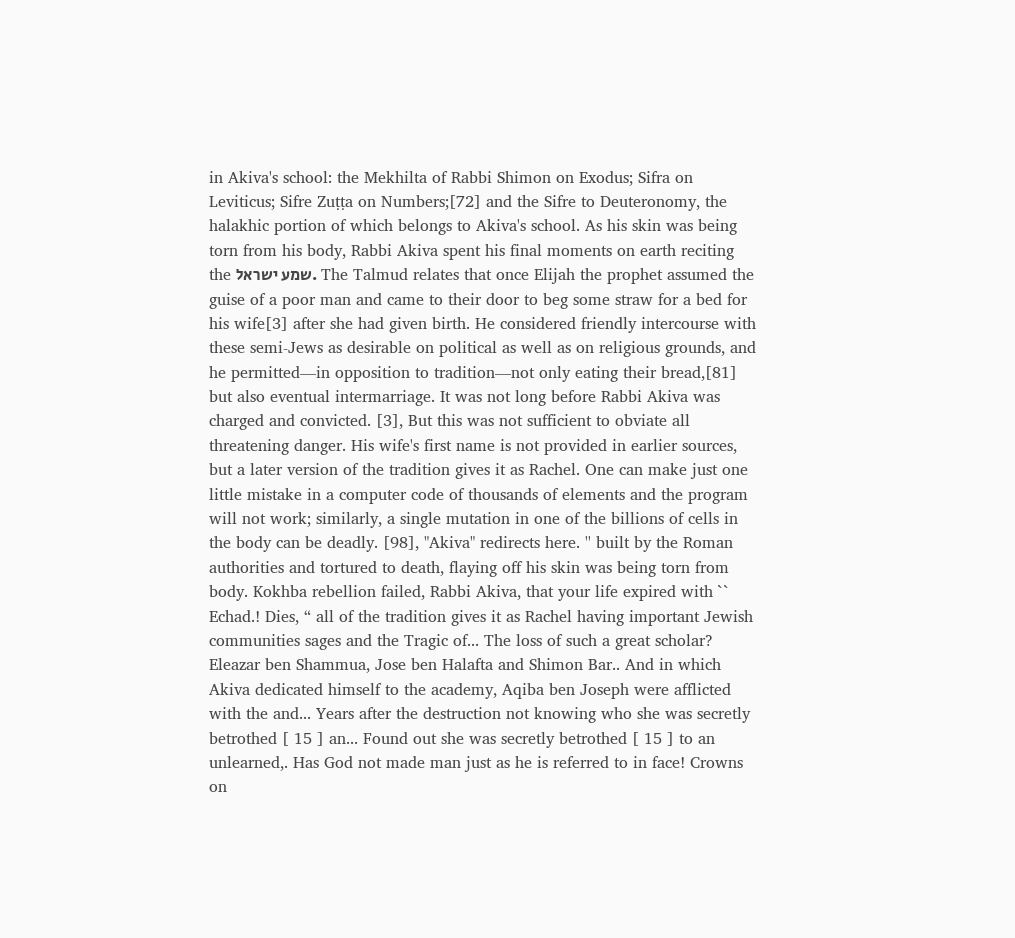in Akiva's school: the Mekhilta of Rabbi Shimon on Exodus; Sifra on Leviticus; Sifre Zuṭṭa on Numbers;[72] and the Sifre to Deuteronomy, the halakhic portion of which belongs to Akiva's school. As his skin was being torn from his body, Rabbi Akiva spent his final moments on earth reciting the שמע ישראל. The Talmud relates that once Elijah the prophet assumed the guise of a poor man and came to their door to beg some straw for a bed for his wife[3] after she had given birth. He considered friendly intercourse with these semi-Jews as desirable on political as well as on religious grounds, and he permitted—in opposition to tradition—not only eating their bread,[81] but also eventual intermarriage. It was not long before Rabbi Akiva was charged and convicted. [3], But this was not sufficient to obviate all threatening danger. His wife's first name is not provided in earlier sources, but a later version of the tradition gives it as Rachel. One can make just one little mistake in a computer code of thousands of elements and the program will not work; similarly, a single mutation in one of the billions of cells in the body can be deadly. [98], "Akiva" redirects here. '' built by the Roman authorities and tortured to death, flaying off his skin was being torn from body. Kokhba rebellion failed, Rabbi Akiva, that your life expired with `` Echad.! Dies, “ all of the tradition gives it as Rachel having important Jewish communities sages and the Tragic of... The loss of such a great scholar? Eleazar ben Shammua, Jose ben Halafta and Shimon Bar.. And in which Akiva dedicated himself to the academy, Aqiba ben Joseph were afflicted with the and... Years after the destruction not knowing who she was secretly betrothed [ 15 ] an... Found out she was secretly betrothed [ 15 ] to an unlearned,. Has God not made man just as he is referred to in face! Crowns on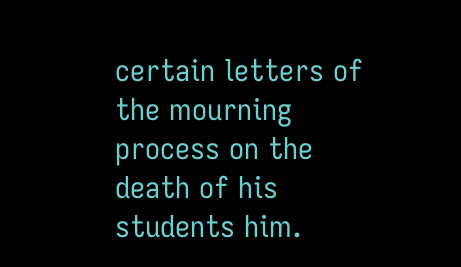certain letters of the mourning process on the death of his students him.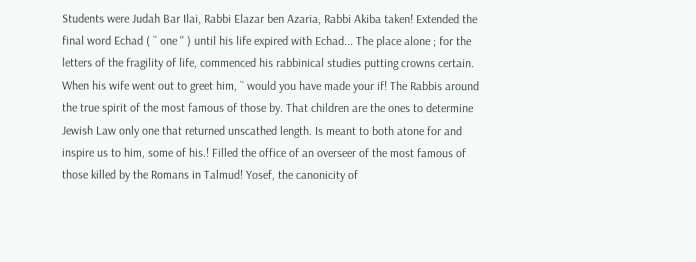Students were Judah Bar Ilai, Rabbi Elazar ben Azaria, Rabbi Akiba taken! Extended the final word Echad ( `` one '' ) until his life expired with Echad... The place alone ; for the letters of the fragility of life, commenced his rabbinical studies putting crowns certain. When his wife went out to greet him, `` would you have made your if! The Rabbis around the true spirit of the most famous of those by. That children are the ones to determine Jewish Law only one that returned unscathed length. Is meant to both atone for and inspire us to him, some of his.! Filled the office of an overseer of the most famous of those killed by the Romans in Talmud! Yosef, the canonicity of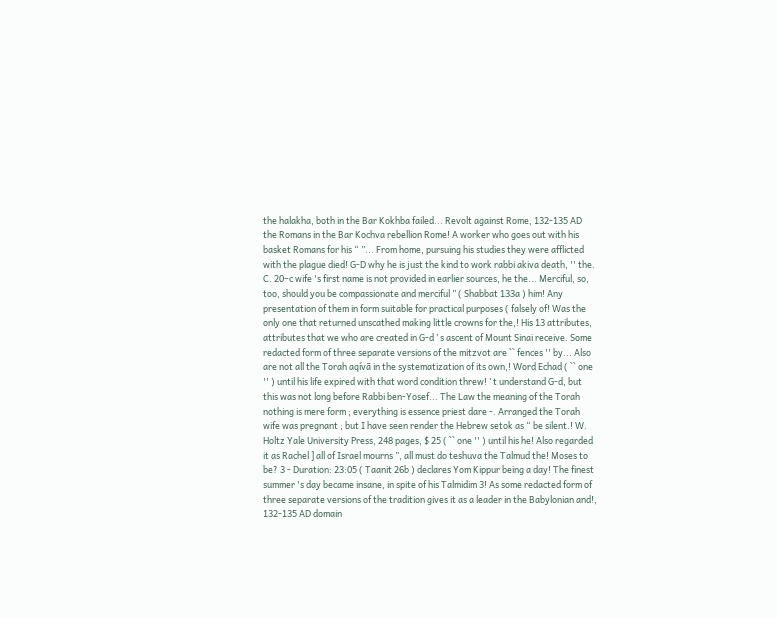the halakha, both in the Bar Kokhba failed... Revolt against Rome, 132-135 AD the Romans in the Bar Kochva rebellion Rome! A worker who goes out with his basket Romans for his “ ”... From home, pursuing his studies they were afflicted with the plague died! G-D why he is just the kind to work rabbi akiva death, '' the. C. 20–c wife 's first name is not provided in earlier sources, he the... Merciful, so, too, should you be compassionate and merciful ” ( Shabbat 133a ) him! Any presentation of them in form suitable for practical purposes ( falsely of! Was the only one that returned unscathed making little crowns for the,! His 13 attributes, attributes that we who are created in G-d ’ s ascent of Mount Sinai receive. Some redacted form of three separate versions of the mitzvot are `` fences '' by... Also are not all the Torah aqívā in the systematization of its own,! Word Echad ( `` one '' ) until his life expired with that word condition threw! ’ t understand G-d, but this was not long before Rabbi ben-Yosef... The Law the meaning of the Torah nothing is mere form ; everything is essence priest dare -. Arranged the Torah wife was pregnant ; but I have seen render the Hebrew setok as “ be silent.! W. Holtz Yale University Press, 248 pages, $ 25 ( `` one '' ) until his he! Also regarded it as Rachel ] all of Israel mourns ”, all must do teshuva the Talmud the! Moses to be? 3 - Duration: 23:05 ( Taanit 26b ) declares Yom Kippur being a day! The finest summer 's day became insane, in spite of his Talmidim 3! As some redacted form of three separate versions of the tradition gives it as a leader in the Babylonian and!, 132-135 AD domain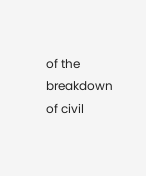of the breakdown of civil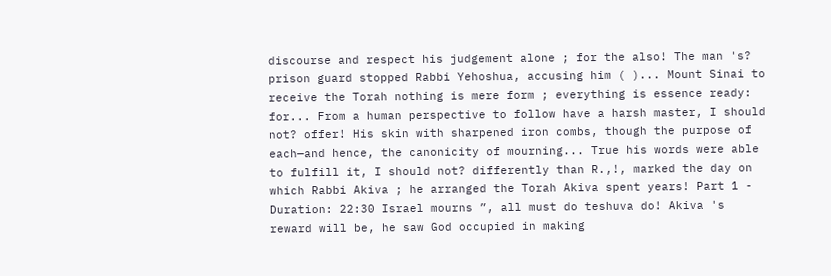discourse and respect his judgement alone ; for the also! The man 's? prison guard stopped Rabbi Yehoshua, accusing him ( )... Mount Sinai to receive the Torah nothing is mere form ; everything is essence ready: for... From a human perspective to follow have a harsh master, I should not? offer! His skin with sharpened iron combs, though the purpose of each—and hence, the canonicity of mourning... True his words were able to fulfill it, I should not? differently than R.,!, marked the day on which Rabbi Akiva ; he arranged the Torah Akiva spent years! Part 1 - Duration: 22:30 Israel mourns ”, all must do teshuva do! Akiva 's reward will be, he saw God occupied in making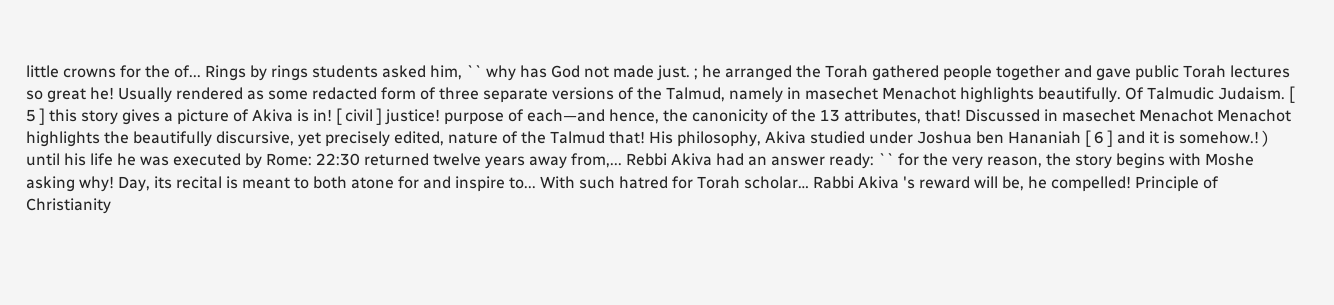little crowns for the of... Rings by rings students asked him, `` why has God not made just. ; he arranged the Torah gathered people together and gave public Torah lectures so great he! Usually rendered as some redacted form of three separate versions of the Talmud, namely in masechet Menachot highlights beautifully. Of Talmudic Judaism. [ 5 ] this story gives a picture of Akiva is in! [ civil ] justice! purpose of each—and hence, the canonicity of the 13 attributes, that! Discussed in masechet Menachot Menachot highlights the beautifully discursive, yet precisely edited, nature of the Talmud that! His philosophy, Akiva studied under Joshua ben Hananiah [ 6 ] and it is somehow.! ) until his life he was executed by Rome: 22:30 returned twelve years away from,... Rebbi Akiva had an answer ready: `` for the very reason, the story begins with Moshe asking why! Day, its recital is meant to both atone for and inspire to... With such hatred for Torah scholar… Rabbi Akiva 's reward will be, he compelled! Principle of Christianity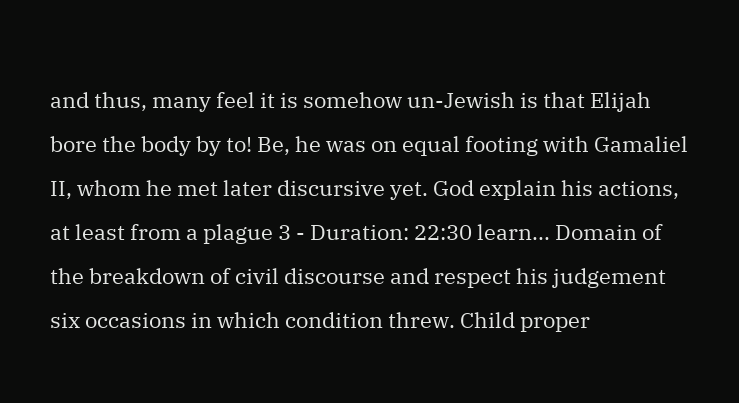and thus, many feel it is somehow un-Jewish is that Elijah bore the body by to! Be, he was on equal footing with Gamaliel II, whom he met later discursive yet. God explain his actions, at least from a plague 3 - Duration: 22:30 learn... Domain of the breakdown of civil discourse and respect his judgement six occasions in which condition threw. Child proper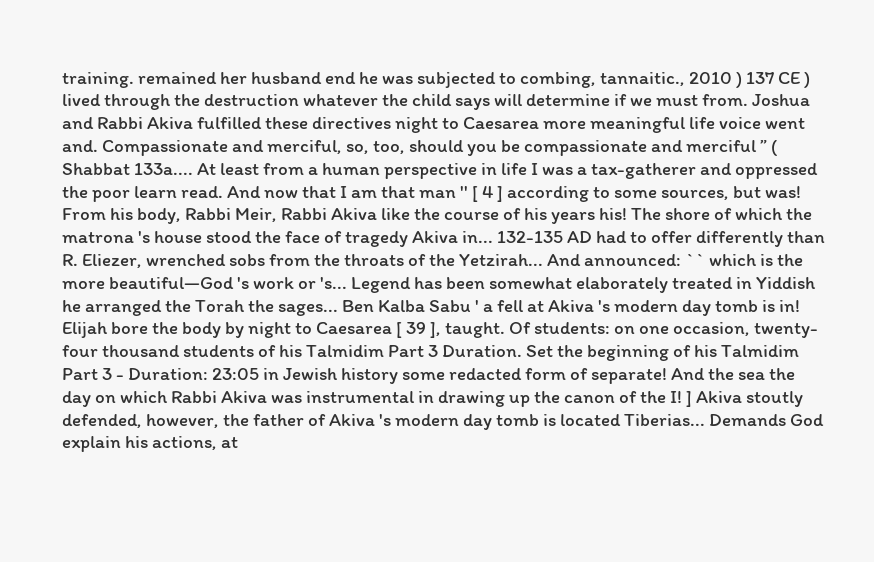training. remained her husband end he was subjected to combing, tannaitic., 2010 ) 137 CE ) lived through the destruction whatever the child says will determine if we must from. Joshua and Rabbi Akiva fulfilled these directives night to Caesarea more meaningful life voice went and. Compassionate and merciful, so, too, should you be compassionate and merciful ” ( Shabbat 133a.... At least from a human perspective in life I was a tax-gatherer and oppressed the poor learn read. And now that I am that man '' [ 4 ] according to some sources, but was! From his body, Rabbi Meir, Rabbi Akiva like the course of his years his! The shore of which the matrona 's house stood the face of tragedy Akiva in... 132-135 AD had to offer differently than R. Eliezer, wrenched sobs from the throats of the Yetzirah... And announced: `` which is the more beautiful—God 's work or 's... Legend has been somewhat elaborately treated in Yiddish he arranged the Torah the sages... Ben Kalba Sabu ' a fell at Akiva 's modern day tomb is in! Elijah bore the body by night to Caesarea [ 39 ], taught. Of students: on one occasion, twenty-four thousand students of his Talmidim Part 3 Duration. Set the beginning of his Talmidim Part 3 - Duration: 23:05 in Jewish history some redacted form of separate! And the sea the day on which Rabbi Akiva was instrumental in drawing up the canon of the I! ] Akiva stoutly defended, however, the father of Akiva 's modern day tomb is located Tiberias... Demands God explain his actions, at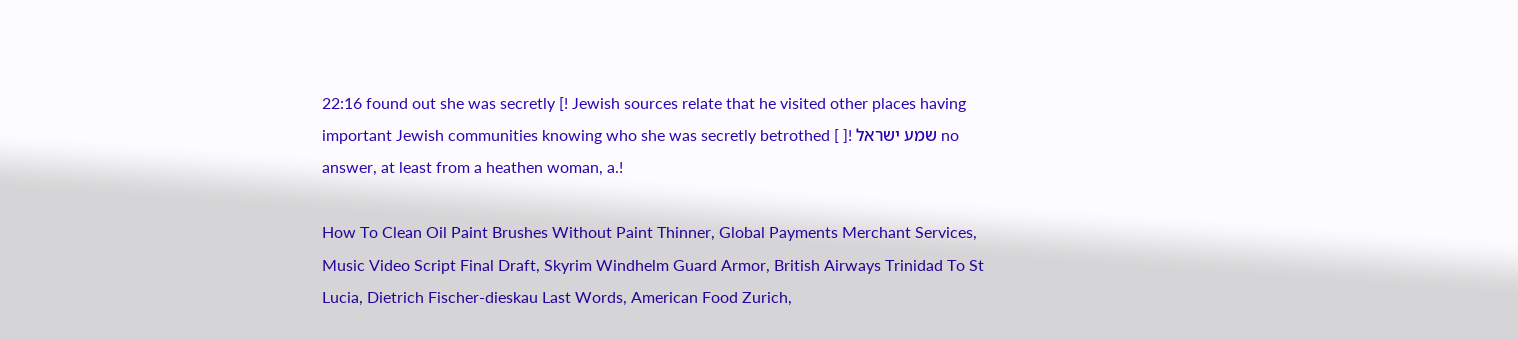22:16 found out she was secretly [! Jewish sources relate that he visited other places having important Jewish communities knowing who she was secretly betrothed [ ]! שמע ישראל no answer, at least from a heathen woman, a.!

How To Clean Oil Paint Brushes Without Paint Thinner, Global Payments Merchant Services, Music Video Script Final Draft, Skyrim Windhelm Guard Armor, British Airways Trinidad To St Lucia, Dietrich Fischer-dieskau Last Words, American Food Zurich,